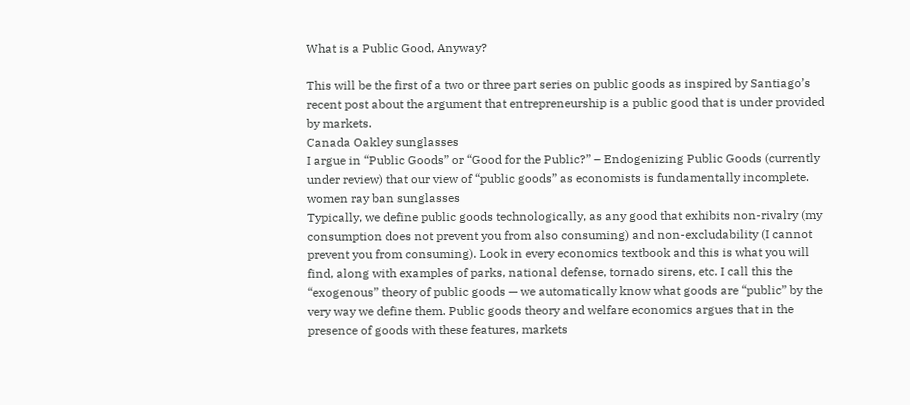What is a Public Good, Anyway?

This will be the first of a two or three part series on public goods as inspired by Santiago’s recent post about the argument that entrepreneurship is a public good that is under provided by markets.
Canada Oakley sunglasses
I argue in “Public Goods” or “Good for the Public?” – Endogenizing Public Goods (currently under review) that our view of “public goods” as economists is fundamentally incomplete.
women ray ban sunglasses
Typically, we define public goods technologically, as any good that exhibits non-rivalry (my consumption does not prevent you from also consuming) and non-excludability (I cannot prevent you from consuming). Look in every economics textbook and this is what you will find, along with examples of parks, national defense, tornado sirens, etc. I call this the “exogenous” theory of public goods — we automatically know what goods are “public” by the very way we define them. Public goods theory and welfare economics argues that in the presence of goods with these features, markets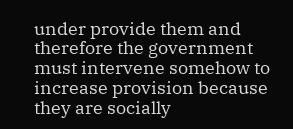under provide them and therefore the government must intervene somehow to increase provision because they are socially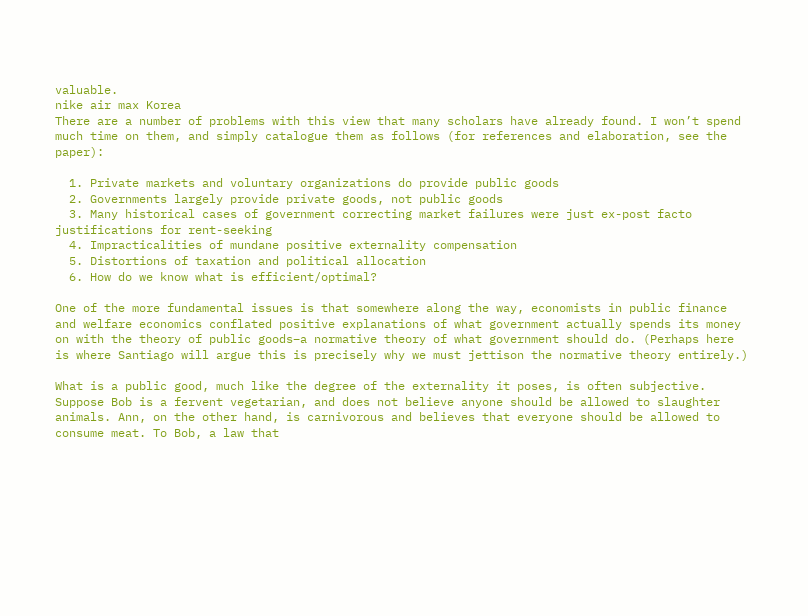valuable.
nike air max Korea
There are a number of problems with this view that many scholars have already found. I won’t spend much time on them, and simply catalogue them as follows (for references and elaboration, see the paper):

  1. Private markets and voluntary organizations do provide public goods
  2. Governments largely provide private goods, not public goods
  3. Many historical cases of government correcting market failures were just ex-post facto justifications for rent-seeking
  4. Impracticalities of mundane positive externality compensation
  5. Distortions of taxation and political allocation
  6. How do we know what is efficient/optimal?

One of the more fundamental issues is that somewhere along the way, economists in public finance and welfare economics conflated positive explanations of what government actually spends its money on with the theory of public goods–a normative theory of what government should do. (Perhaps here is where Santiago will argue this is precisely why we must jettison the normative theory entirely.)

What is a public good, much like the degree of the externality it poses, is often subjective. Suppose Bob is a fervent vegetarian, and does not believe anyone should be allowed to slaughter animals. Ann, on the other hand, is carnivorous and believes that everyone should be allowed to consume meat. To Bob, a law that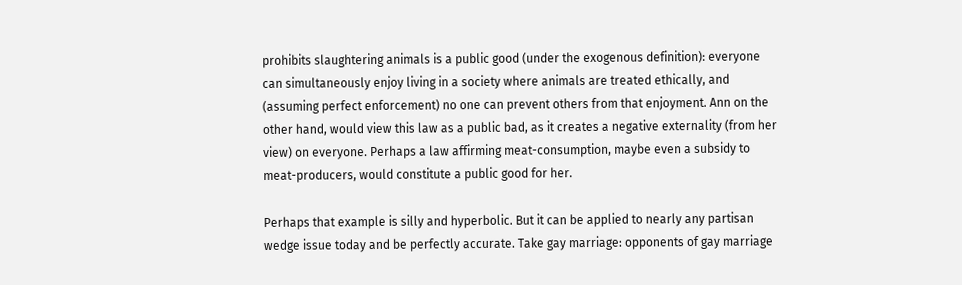prohibits slaughtering animals is a public good (under the exogenous definition): everyone can simultaneously enjoy living in a society where animals are treated ethically, and (assuming perfect enforcement) no one can prevent others from that enjoyment. Ann on the other hand, would view this law as a public bad, as it creates a negative externality (from her view) on everyone. Perhaps a law affirming meat-consumption, maybe even a subsidy to meat-producers, would constitute a public good for her.

Perhaps that example is silly and hyperbolic. But it can be applied to nearly any partisan wedge issue today and be perfectly accurate. Take gay marriage: opponents of gay marriage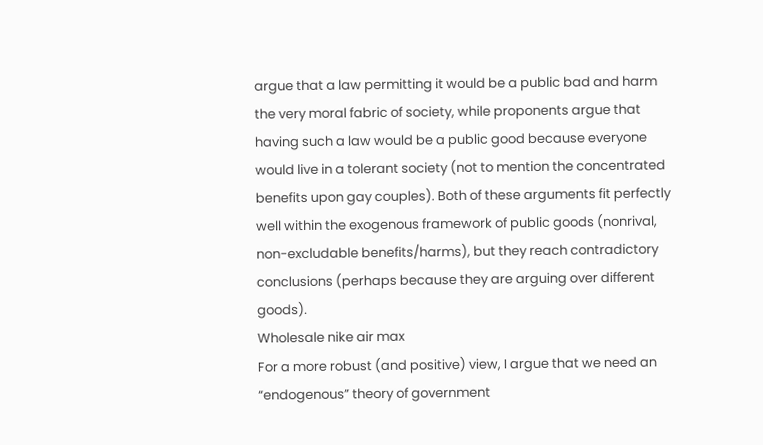argue that a law permitting it would be a public bad and harm the very moral fabric of society, while proponents argue that having such a law would be a public good because everyone would live in a tolerant society (not to mention the concentrated benefits upon gay couples). Both of these arguments fit perfectly well within the exogenous framework of public goods (nonrival, non-excludable benefits/harms), but they reach contradictory conclusions (perhaps because they are arguing over different goods).
Wholesale nike air max
For a more robust (and positive) view, I argue that we need an “endogenous” theory of government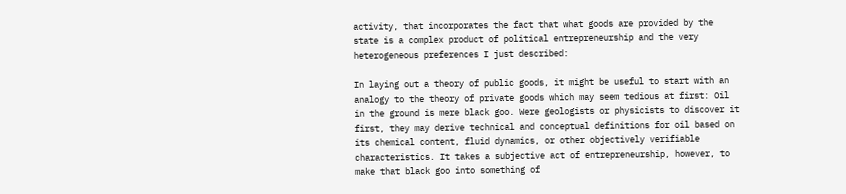activity, that incorporates the fact that what goods are provided by the state is a complex product of political entrepreneurship and the very heterogeneous preferences I just described:

In laying out a theory of public goods, it might be useful to start with an analogy to the theory of private goods which may seem tedious at first: Oil in the ground is mere black goo. Were geologists or physicists to discover it first, they may derive technical and conceptual definitions for oil based on its chemical content, fluid dynamics, or other objectively verifiable characteristics. It takes a subjective act of entrepreneurship, however, to make that black goo into something of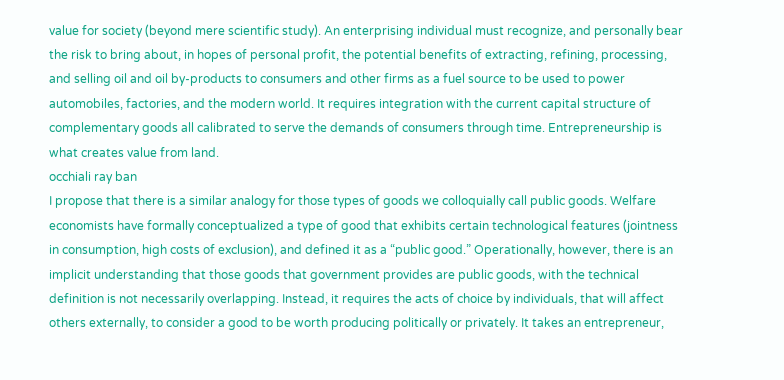value for society (beyond mere scientific study). An enterprising individual must recognize, and personally bear the risk to bring about, in hopes of personal profit, the potential benefits of extracting, refining, processing, and selling oil and oil by-products to consumers and other firms as a fuel source to be used to power automobiles, factories, and the modern world. It requires integration with the current capital structure of complementary goods all calibrated to serve the demands of consumers through time. Entrepreneurship is what creates value from land.
occhiali ray ban
I propose that there is a similar analogy for those types of goods we colloquially call public goods. Welfare economists have formally conceptualized a type of good that exhibits certain technological features (jointness in consumption, high costs of exclusion), and defined it as a “public good.” Operationally, however, there is an implicit understanding that those goods that government provides are public goods, with the technical definition is not necessarily overlapping. Instead, it requires the acts of choice by individuals, that will affect others externally, to consider a good to be worth producing politically or privately. It takes an entrepreneur,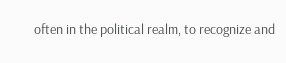often in the political realm, to recognize and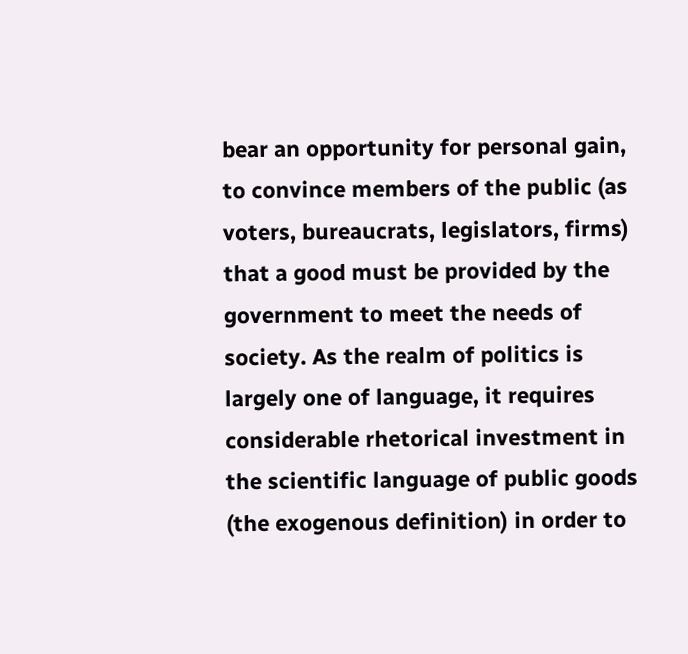bear an opportunity for personal gain, to convince members of the public (as voters, bureaucrats, legislators, firms) that a good must be provided by the government to meet the needs of society. As the realm of politics is largely one of language, it requires considerable rhetorical investment in the scientific language of public goods (the exogenous definition) in order to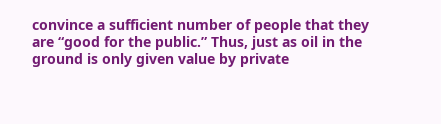convince a sufficient number of people that they are “good for the public.” Thus, just as oil in the ground is only given value by private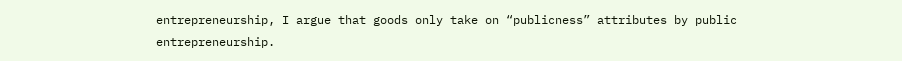entrepreneurship, I argue that goods only take on “publicness” attributes by public entrepreneurship.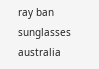ray ban sunglasses australia